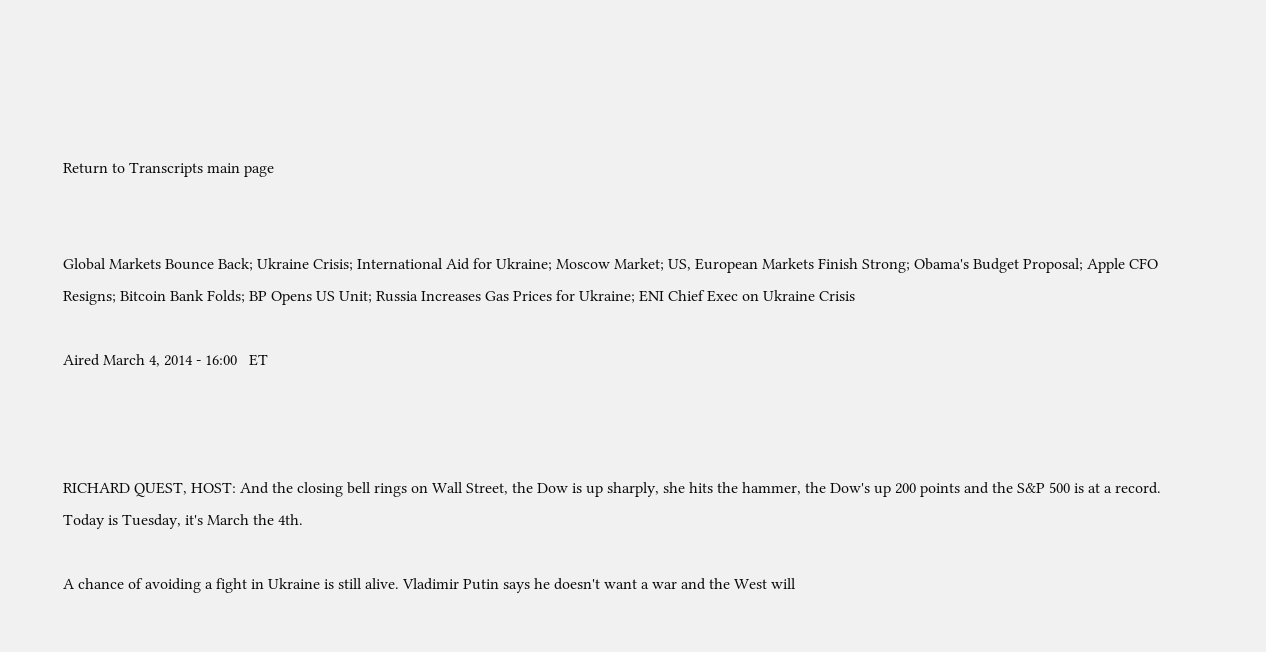Return to Transcripts main page


Global Markets Bounce Back; Ukraine Crisis; International Aid for Ukraine; Moscow Market; US, European Markets Finish Strong; Obama's Budget Proposal; Apple CFO Resigns; Bitcoin Bank Folds; BP Opens US Unit; Russia Increases Gas Prices for Ukraine; ENI Chief Exec on Ukraine Crisis

Aired March 4, 2014 - 16:00   ET



RICHARD QUEST, HOST: And the closing bell rings on Wall Street, the Dow is up sharply, she hits the hammer, the Dow's up 200 points and the S&P 500 is at a record. Today is Tuesday, it's March the 4th.

A chance of avoiding a fight in Ukraine is still alive. Vladimir Putin says he doesn't want a war and the West will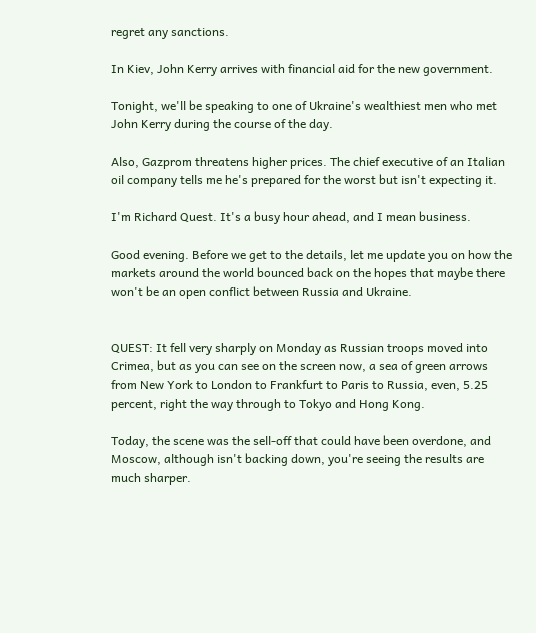regret any sanctions.

In Kiev, John Kerry arrives with financial aid for the new government.

Tonight, we'll be speaking to one of Ukraine's wealthiest men who met John Kerry during the course of the day.

Also, Gazprom threatens higher prices. The chief executive of an Italian oil company tells me he's prepared for the worst but isn't expecting it.

I'm Richard Quest. It's a busy hour ahead, and I mean business.

Good evening. Before we get to the details, let me update you on how the markets around the world bounced back on the hopes that maybe there won't be an open conflict between Russia and Ukraine.


QUEST: It fell very sharply on Monday as Russian troops moved into Crimea, but as you can see on the screen now, a sea of green arrows from New York to London to Frankfurt to Paris to Russia, even, 5.25 percent, right the way through to Tokyo and Hong Kong.

Today, the scene was the sell-off that could have been overdone, and Moscow, although isn't backing down, you're seeing the results are much sharper.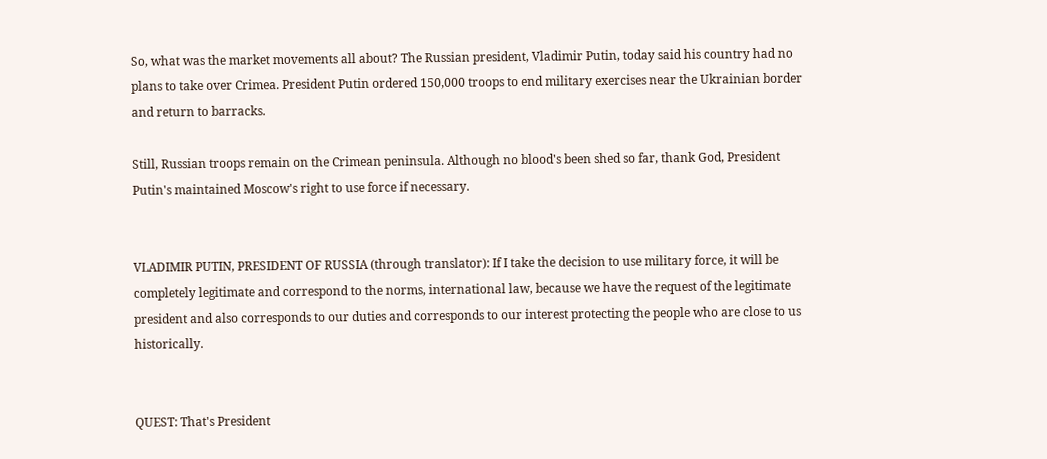So, what was the market movements all about? The Russian president, Vladimir Putin, today said his country had no plans to take over Crimea. President Putin ordered 150,000 troops to end military exercises near the Ukrainian border and return to barracks.

Still, Russian troops remain on the Crimean peninsula. Although no blood's been shed so far, thank God, President Putin's maintained Moscow's right to use force if necessary.


VLADIMIR PUTIN, PRESIDENT OF RUSSIA (through translator): If I take the decision to use military force, it will be completely legitimate and correspond to the norms, international law, because we have the request of the legitimate president and also corresponds to our duties and corresponds to our interest protecting the people who are close to us historically.


QUEST: That's President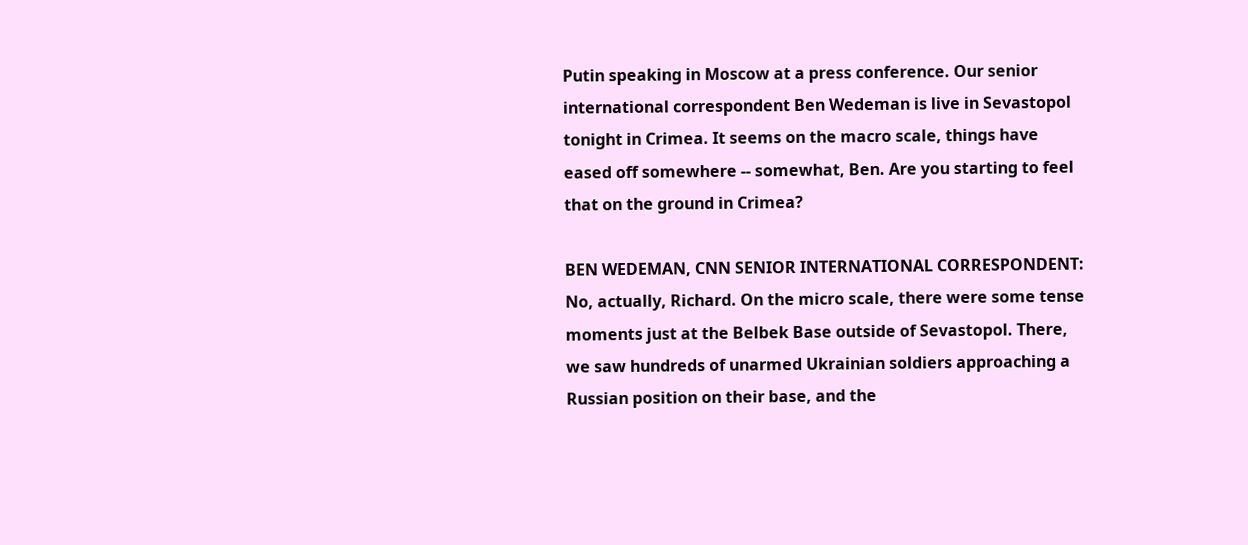Putin speaking in Moscow at a press conference. Our senior international correspondent Ben Wedeman is live in Sevastopol tonight in Crimea. It seems on the macro scale, things have eased off somewhere -- somewhat, Ben. Are you starting to feel that on the ground in Crimea?

BEN WEDEMAN, CNN SENIOR INTERNATIONAL CORRESPONDENT: No, actually, Richard. On the micro scale, there were some tense moments just at the Belbek Base outside of Sevastopol. There, we saw hundreds of unarmed Ukrainian soldiers approaching a Russian position on their base, and the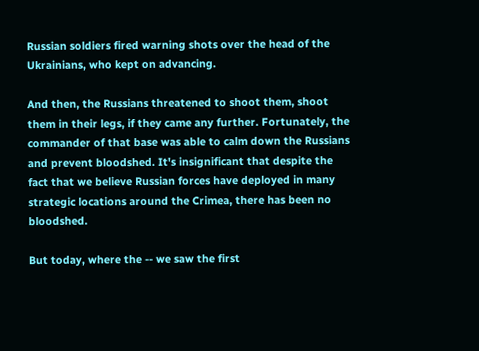Russian soldiers fired warning shots over the head of the Ukrainians, who kept on advancing.

And then, the Russians threatened to shoot them, shoot them in their legs, if they came any further. Fortunately, the commander of that base was able to calm down the Russians and prevent bloodshed. It's insignificant that despite the fact that we believe Russian forces have deployed in many strategic locations around the Crimea, there has been no bloodshed.

But today, where the -- we saw the first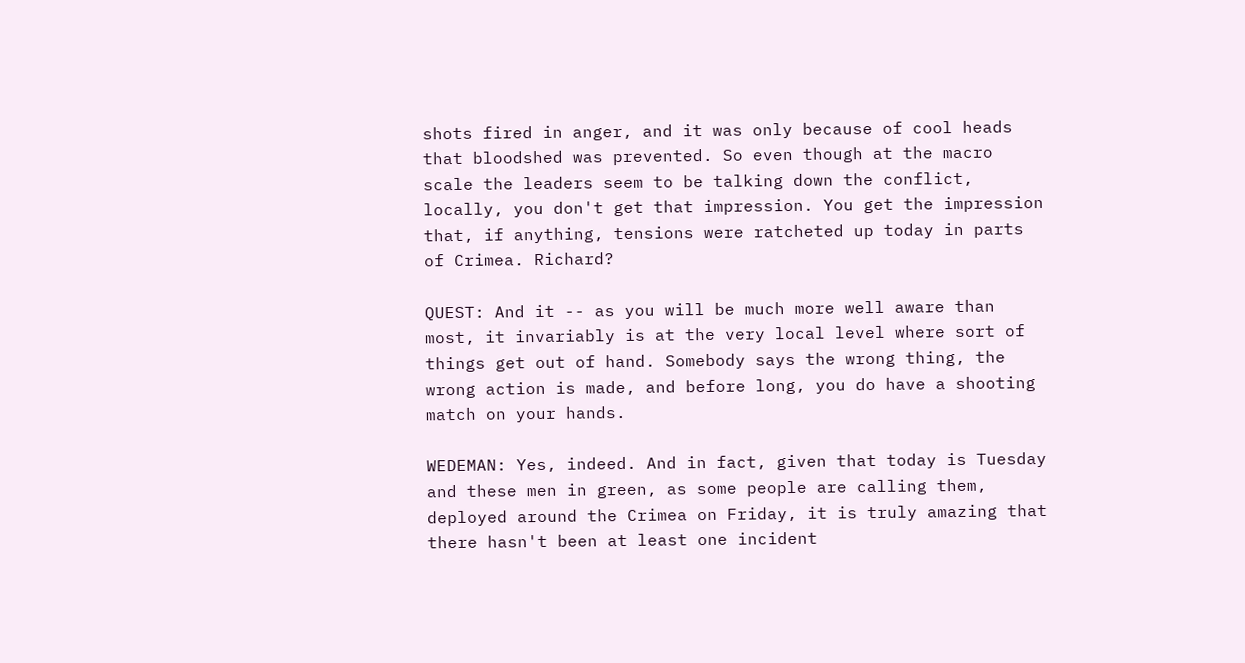shots fired in anger, and it was only because of cool heads that bloodshed was prevented. So even though at the macro scale the leaders seem to be talking down the conflict, locally, you don't get that impression. You get the impression that, if anything, tensions were ratcheted up today in parts of Crimea. Richard?

QUEST: And it -- as you will be much more well aware than most, it invariably is at the very local level where sort of things get out of hand. Somebody says the wrong thing, the wrong action is made, and before long, you do have a shooting match on your hands.

WEDEMAN: Yes, indeed. And in fact, given that today is Tuesday and these men in green, as some people are calling them, deployed around the Crimea on Friday, it is truly amazing that there hasn't been at least one incident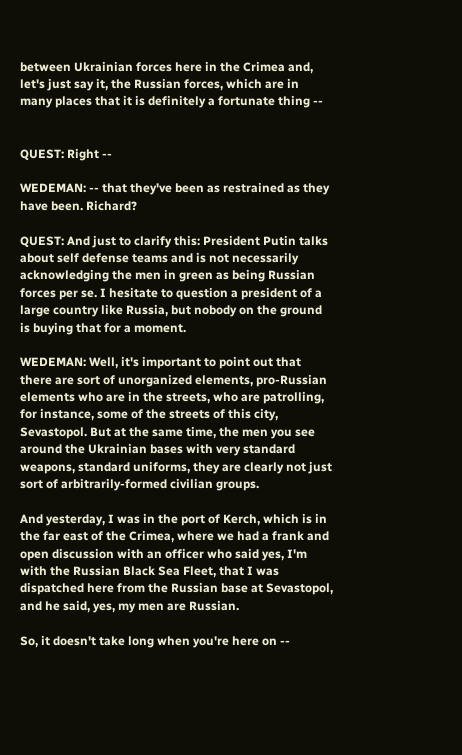between Ukrainian forces here in the Crimea and, let's just say it, the Russian forces, which are in many places that it is definitely a fortunate thing --


QUEST: Right --

WEDEMAN: -- that they've been as restrained as they have been. Richard?

QUEST: And just to clarify this: President Putin talks about self defense teams and is not necessarily acknowledging the men in green as being Russian forces per se. I hesitate to question a president of a large country like Russia, but nobody on the ground is buying that for a moment.

WEDEMAN: Well, it's important to point out that there are sort of unorganized elements, pro-Russian elements who are in the streets, who are patrolling, for instance, some of the streets of this city, Sevastopol. But at the same time, the men you see around the Ukrainian bases with very standard weapons, standard uniforms, they are clearly not just sort of arbitrarily-formed civilian groups.

And yesterday, I was in the port of Kerch, which is in the far east of the Crimea, where we had a frank and open discussion with an officer who said yes, I'm with the Russian Black Sea Fleet, that I was dispatched here from the Russian base at Sevastopol, and he said, yes, my men are Russian.

So, it doesn't take long when you're here on --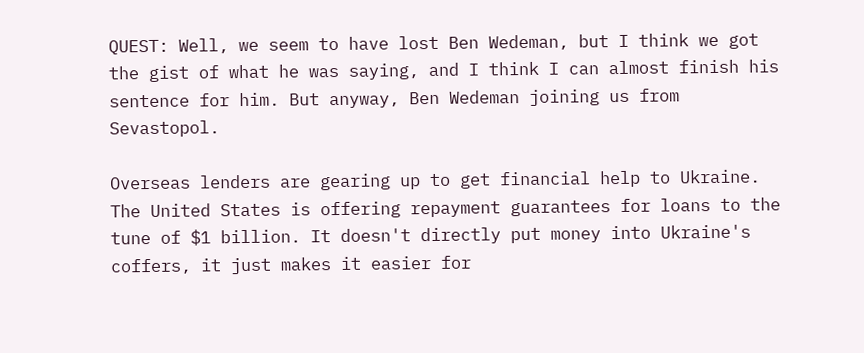QUEST: Well, we seem to have lost Ben Wedeman, but I think we got the gist of what he was saying, and I think I can almost finish his sentence for him. But anyway, Ben Wedeman joining us from Sevastopol.

Overseas lenders are gearing up to get financial help to Ukraine. The United States is offering repayment guarantees for loans to the tune of $1 billion. It doesn't directly put money into Ukraine's coffers, it just makes it easier for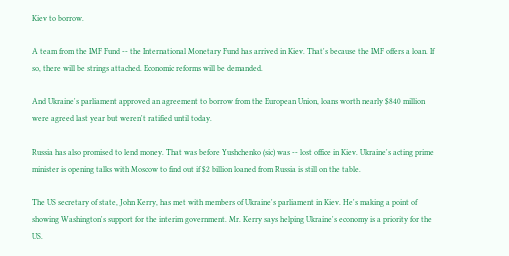Kiev to borrow.

A team from the IMF Fund -- the International Monetary Fund has arrived in Kiev. That's because the IMF offers a loan. If so, there will be strings attached. Economic reforms will be demanded.

And Ukraine's parliament approved an agreement to borrow from the European Union, loans worth nearly $840 million were agreed last year but weren't ratified until today.

Russia has also promised to lend money. That was before Yushchenko (sic) was -- lost office in Kiev. Ukraine's acting prime minister is opening talks with Moscow to find out if $2 billion loaned from Russia is still on the table.

The US secretary of state, John Kerry, has met with members of Ukraine's parliament in Kiev. He's making a point of showing Washington's support for the interim government. Mr. Kerry says helping Ukraine's economy is a priority for the US.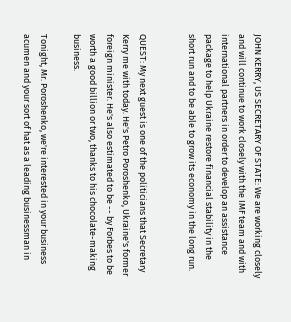JOHN KERRY, US SECRETARY OF STATE: We are working closely and will continue to work closely with the IMF team and with international partners in order to develop an assistance package to help Ukraine restore financial stability in the short run and to be able to grow its economy in the long run.


QUEST: My next guest is one of the politicians that Secretary Kerry me with today. He's Petro Poroshenko, Ukraine's former foreign minister. He's also estimated to be -- by Forbes to be worth a good billion or two, thanks to his chocolate-making business.

Tonight, Mr. Poroshenko, we're interested in your business acumen and your sort of hat as a leading businessman in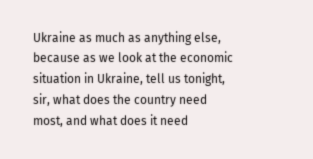Ukraine as much as anything else, because as we look at the economic situation in Ukraine, tell us tonight, sir, what does the country need most, and what does it need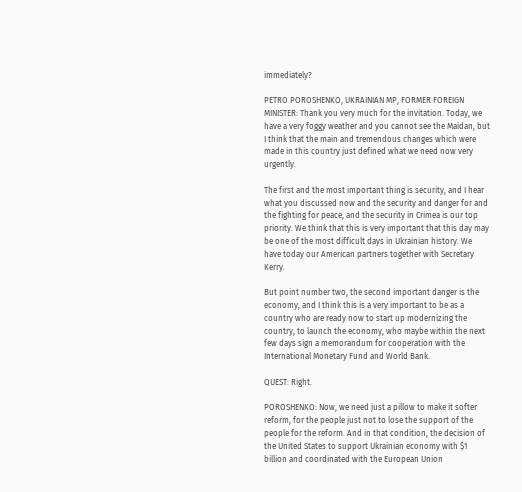immediately?

PETRO POROSHENKO, UKRAINIAN MP, FORMER FOREIGN MINISTER: Thank you very much for the invitation. Today, we have a very foggy weather and you cannot see the Maidan, but I think that the main and tremendous changes which were made in this country just defined what we need now very urgently.

The first and the most important thing is security, and I hear what you discussed now and the security and danger for and the fighting for peace, and the security in Crimea is our top priority. We think that this is very important that this day may be one of the most difficult days in Ukrainian history. We have today our American partners together with Secretary Kerry.

But point number two, the second important danger is the economy, and I think this is a very important to be as a country who are ready now to start up modernizing the country, to launch the economy, who maybe within the next few days sign a memorandum for cooperation with the International Monetary Fund and World Bank.

QUEST: Right.

POROSHENKO: Now, we need just a pillow to make it softer reform, for the people just not to lose the support of the people for the reform. And in that condition, the decision of the United States to support Ukrainian economy with $1 billion and coordinated with the European Union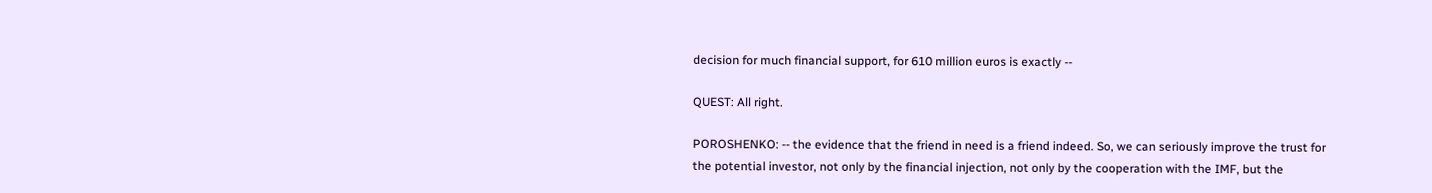decision for much financial support, for 610 million euros is exactly --

QUEST: All right.

POROSHENKO: -- the evidence that the friend in need is a friend indeed. So, we can seriously improve the trust for the potential investor, not only by the financial injection, not only by the cooperation with the IMF, but the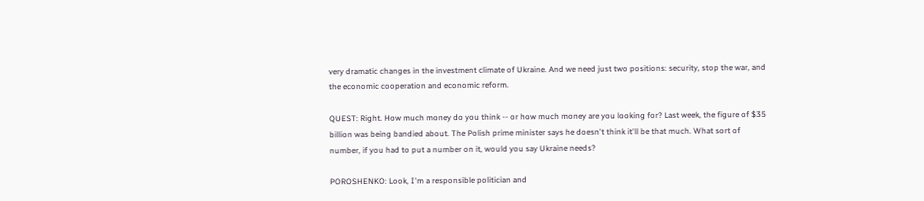very dramatic changes in the investment climate of Ukraine. And we need just two positions: security, stop the war, and the economic cooperation and economic reform.

QUEST: Right. How much money do you think -- or how much money are you looking for? Last week, the figure of $35 billion was being bandied about. The Polish prime minister says he doesn't think it'll be that much. What sort of number, if you had to put a number on it, would you say Ukraine needs?

POROSHENKO: Look, I'm a responsible politician and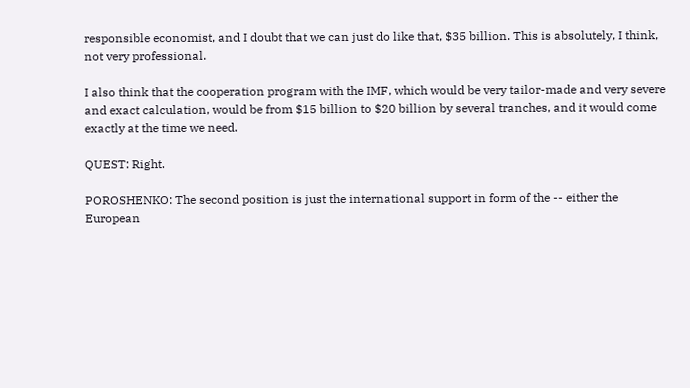responsible economist, and I doubt that we can just do like that, $35 billion. This is absolutely, I think, not very professional.

I also think that the cooperation program with the IMF, which would be very tailor-made and very severe and exact calculation, would be from $15 billion to $20 billion by several tranches, and it would come exactly at the time we need.

QUEST: Right.

POROSHENKO: The second position is just the international support in form of the -- either the European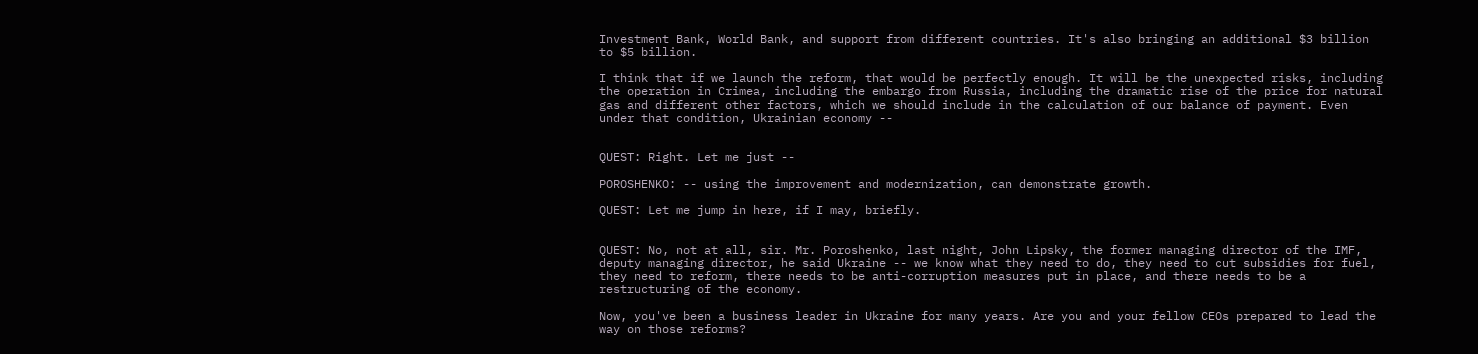Investment Bank, World Bank, and support from different countries. It's also bringing an additional $3 billion to $5 billion.

I think that if we launch the reform, that would be perfectly enough. It will be the unexpected risks, including the operation in Crimea, including the embargo from Russia, including the dramatic rise of the price for natural gas and different other factors, which we should include in the calculation of our balance of payment. Even under that condition, Ukrainian economy --


QUEST: Right. Let me just --

POROSHENKO: -- using the improvement and modernization, can demonstrate growth.

QUEST: Let me jump in here, if I may, briefly.


QUEST: No, not at all, sir. Mr. Poroshenko, last night, John Lipsky, the former managing director of the IMF, deputy managing director, he said Ukraine -- we know what they need to do, they need to cut subsidies for fuel, they need to reform, there needs to be anti-corruption measures put in place, and there needs to be a restructuring of the economy.

Now, you've been a business leader in Ukraine for many years. Are you and your fellow CEOs prepared to lead the way on those reforms?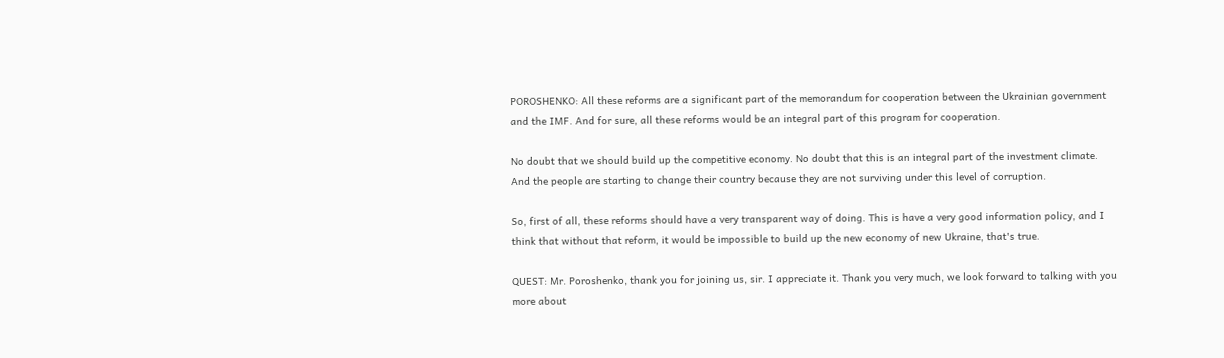POROSHENKO: All these reforms are a significant part of the memorandum for cooperation between the Ukrainian government and the IMF. And for sure, all these reforms would be an integral part of this program for cooperation.

No doubt that we should build up the competitive economy. No doubt that this is an integral part of the investment climate. And the people are starting to change their country because they are not surviving under this level of corruption.

So, first of all, these reforms should have a very transparent way of doing. This is have a very good information policy, and I think that without that reform, it would be impossible to build up the new economy of new Ukraine, that's true.

QUEST: Mr. Poroshenko, thank you for joining us, sir. I appreciate it. Thank you very much, we look forward to talking with you more about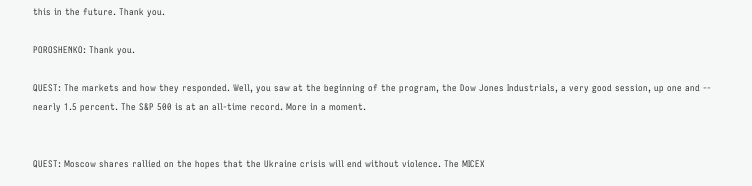this in the future. Thank you.

POROSHENKO: Thank you.

QUEST: The markets and how they responded. Well, you saw at the beginning of the program, the Dow Jones Industrials, a very good session, up one and -- nearly 1.5 percent. The S&P 500 is at an all-time record. More in a moment.


QUEST: Moscow shares rallied on the hopes that the Ukraine crisis will end without violence. The MICEX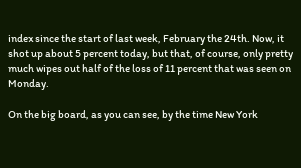index since the start of last week, February the 24th. Now, it shot up about 5 percent today, but that, of course, only pretty much wipes out half of the loss of 11 percent that was seen on Monday.

On the big board, as you can see, by the time New York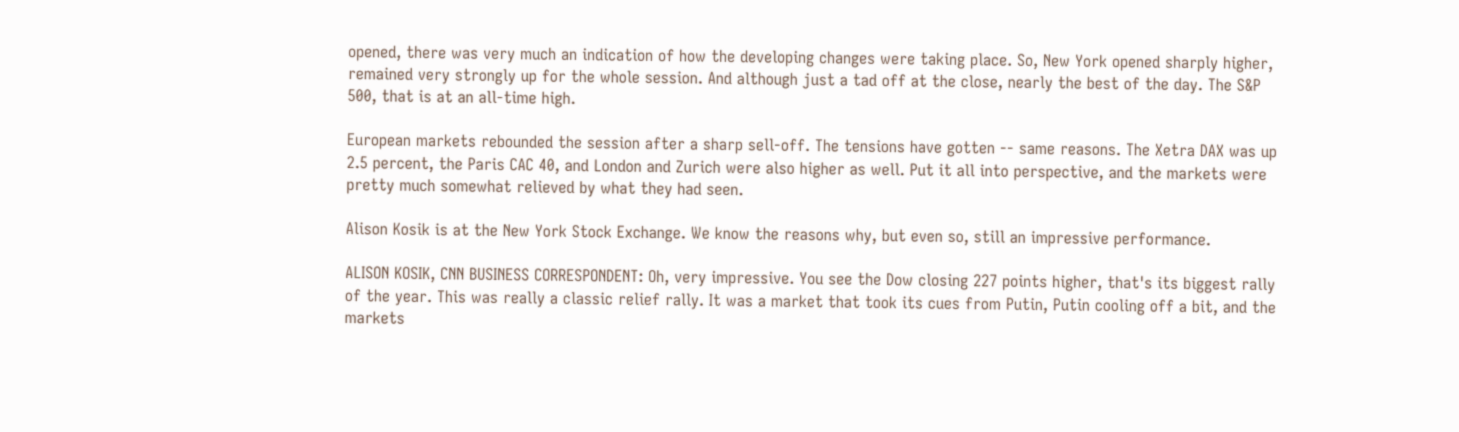opened, there was very much an indication of how the developing changes were taking place. So, New York opened sharply higher, remained very strongly up for the whole session. And although just a tad off at the close, nearly the best of the day. The S&P 500, that is at an all-time high.

European markets rebounded the session after a sharp sell-off. The tensions have gotten -- same reasons. The Xetra DAX was up 2.5 percent, the Paris CAC 40, and London and Zurich were also higher as well. Put it all into perspective, and the markets were pretty much somewhat relieved by what they had seen.

Alison Kosik is at the New York Stock Exchange. We know the reasons why, but even so, still an impressive performance.

ALISON KOSIK, CNN BUSINESS CORRESPONDENT: Oh, very impressive. You see the Dow closing 227 points higher, that's its biggest rally of the year. This was really a classic relief rally. It was a market that took its cues from Putin, Putin cooling off a bit, and the markets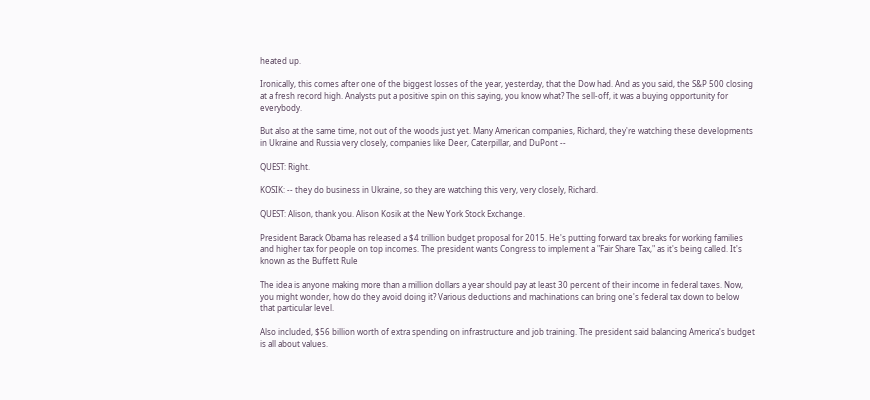heated up.

Ironically, this comes after one of the biggest losses of the year, yesterday, that the Dow had. And as you said, the S&P 500 closing at a fresh record high. Analysts put a positive spin on this saying, you know what? The sell-off, it was a buying opportunity for everybody.

But also at the same time, not out of the woods just yet. Many American companies, Richard, they're watching these developments in Ukraine and Russia very closely, companies like Deer, Caterpillar, and DuPont --

QUEST: Right.

KOSIK: -- they do business in Ukraine, so they are watching this very, very closely, Richard.

QUEST: Alison, thank you. Alison Kosik at the New York Stock Exchange.

President Barack Obama has released a $4 trillion budget proposal for 2015. He's putting forward tax breaks for working families and higher tax for people on top incomes. The president wants Congress to implement a "Fair Share Tax," as it's being called. It's known as the Buffett Rule

The idea is anyone making more than a million dollars a year should pay at least 30 percent of their income in federal taxes. Now, you might wonder, how do they avoid doing it? Various deductions and machinations can bring one's federal tax down to below that particular level.

Also included, $56 billion worth of extra spending on infrastructure and job training. The president said balancing America's budget is all about values.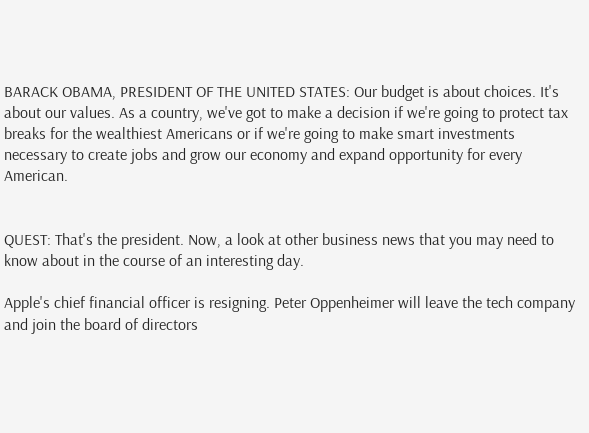BARACK OBAMA, PRESIDENT OF THE UNITED STATES: Our budget is about choices. It's about our values. As a country, we've got to make a decision if we're going to protect tax breaks for the wealthiest Americans or if we're going to make smart investments necessary to create jobs and grow our economy and expand opportunity for every American.


QUEST: That's the president. Now, a look at other business news that you may need to know about in the course of an interesting day.

Apple's chief financial officer is resigning. Peter Oppenheimer will leave the tech company and join the board of directors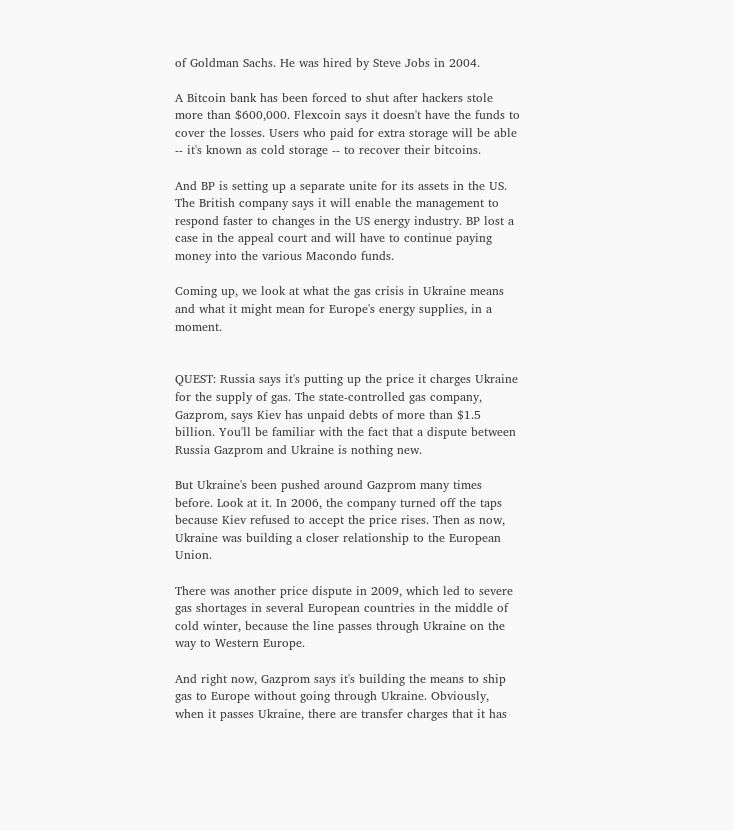of Goldman Sachs. He was hired by Steve Jobs in 2004.

A Bitcoin bank has been forced to shut after hackers stole more than $600,000. Flexcoin says it doesn't have the funds to cover the losses. Users who paid for extra storage will be able -- it's known as cold storage -- to recover their bitcoins.

And BP is setting up a separate unite for its assets in the US. The British company says it will enable the management to respond faster to changes in the US energy industry. BP lost a case in the appeal court and will have to continue paying money into the various Macondo funds.

Coming up, we look at what the gas crisis in Ukraine means and what it might mean for Europe's energy supplies, in a moment.


QUEST: Russia says it's putting up the price it charges Ukraine for the supply of gas. The state-controlled gas company, Gazprom, says Kiev has unpaid debts of more than $1.5 billion. You'll be familiar with the fact that a dispute between Russia Gazprom and Ukraine is nothing new.

But Ukraine's been pushed around Gazprom many times before. Look at it. In 2006, the company turned off the taps because Kiev refused to accept the price rises. Then as now, Ukraine was building a closer relationship to the European Union.

There was another price dispute in 2009, which led to severe gas shortages in several European countries in the middle of cold winter, because the line passes through Ukraine on the way to Western Europe.

And right now, Gazprom says it's building the means to ship gas to Europe without going through Ukraine. Obviously, when it passes Ukraine, there are transfer charges that it has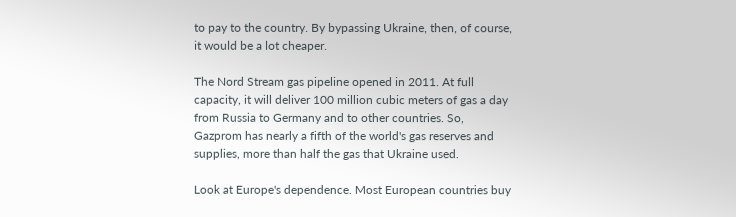to pay to the country. By bypassing Ukraine, then, of course, it would be a lot cheaper.

The Nord Stream gas pipeline opened in 2011. At full capacity, it will deliver 100 million cubic meters of gas a day from Russia to Germany and to other countries. So, Gazprom has nearly a fifth of the world's gas reserves and supplies, more than half the gas that Ukraine used.

Look at Europe's dependence. Most European countries buy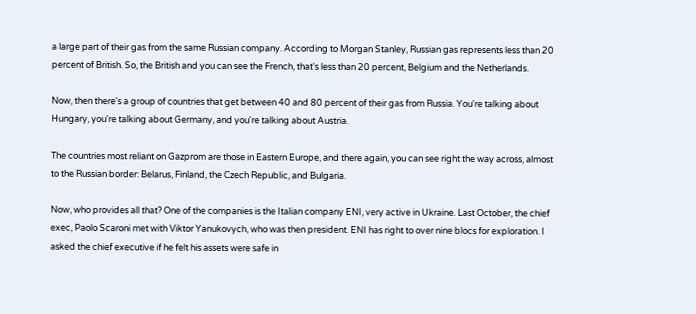a large part of their gas from the same Russian company. According to Morgan Stanley, Russian gas represents less than 20 percent of British. So, the British and you can see the French, that's less than 20 percent, Belgium and the Netherlands.

Now, then there's a group of countries that get between 40 and 80 percent of their gas from Russia. You're talking about Hungary, you're talking about Germany, and you're talking about Austria.

The countries most reliant on Gazprom are those in Eastern Europe, and there again, you can see right the way across, almost to the Russian border: Belarus, Finland, the Czech Republic, and Bulgaria.

Now, who provides all that? One of the companies is the Italian company ENI, very active in Ukraine. Last October, the chief exec, Paolo Scaroni met with Viktor Yanukovych, who was then president. ENI has right to over nine blocs for exploration. I asked the chief executive if he felt his assets were safe in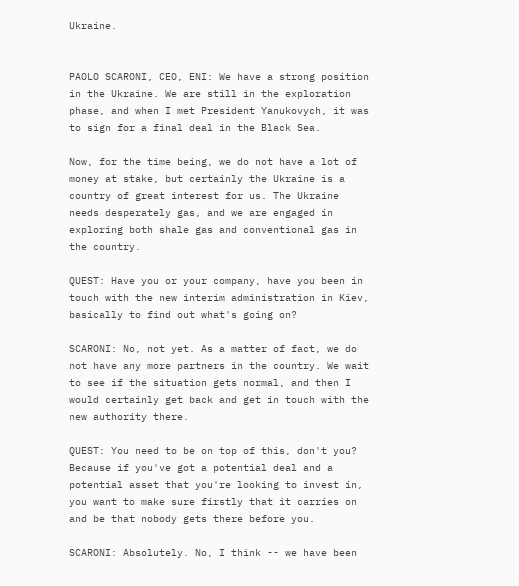Ukraine.


PAOLO SCARONI, CEO, ENI: We have a strong position in the Ukraine. We are still in the exploration phase, and when I met President Yanukovych, it was to sign for a final deal in the Black Sea.

Now, for the time being, we do not have a lot of money at stake, but certainly the Ukraine is a country of great interest for us. The Ukraine needs desperately gas, and we are engaged in exploring both shale gas and conventional gas in the country.

QUEST: Have you or your company, have you been in touch with the new interim administration in Kiev, basically to find out what's going on?

SCARONI: No, not yet. As a matter of fact, we do not have any more partners in the country. We wait to see if the situation gets normal, and then I would certainly get back and get in touch with the new authority there.

QUEST: You need to be on top of this, don't you? Because if you've got a potential deal and a potential asset that you're looking to invest in, you want to make sure firstly that it carries on and be that nobody gets there before you.

SCARONI: Absolutely. No, I think -- we have been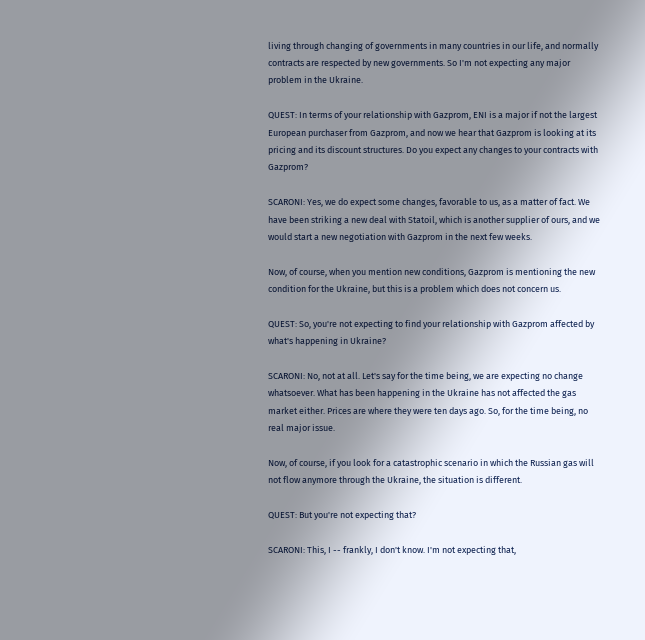living through changing of governments in many countries in our life, and normally contracts are respected by new governments. So I'm not expecting any major problem in the Ukraine.

QUEST: In terms of your relationship with Gazprom, ENI is a major if not the largest European purchaser from Gazprom, and now we hear that Gazprom is looking at its pricing and its discount structures. Do you expect any changes to your contracts with Gazprom?

SCARONI: Yes, we do expect some changes, favorable to us, as a matter of fact. We have been striking a new deal with Statoil, which is another supplier of ours, and we would start a new negotiation with Gazprom in the next few weeks.

Now, of course, when you mention new conditions, Gazprom is mentioning the new condition for the Ukraine, but this is a problem which does not concern us.

QUEST: So, you're not expecting to find your relationship with Gazprom affected by what's happening in Ukraine?

SCARONI: No, not at all. Let's say for the time being, we are expecting no change whatsoever. What has been happening in the Ukraine has not affected the gas market either. Prices are where they were ten days ago. So, for the time being, no real major issue.

Now, of course, if you look for a catastrophic scenario in which the Russian gas will not flow anymore through the Ukraine, the situation is different.

QUEST: But you're not expecting that?

SCARONI: This, I -- frankly, I don't know. I'm not expecting that,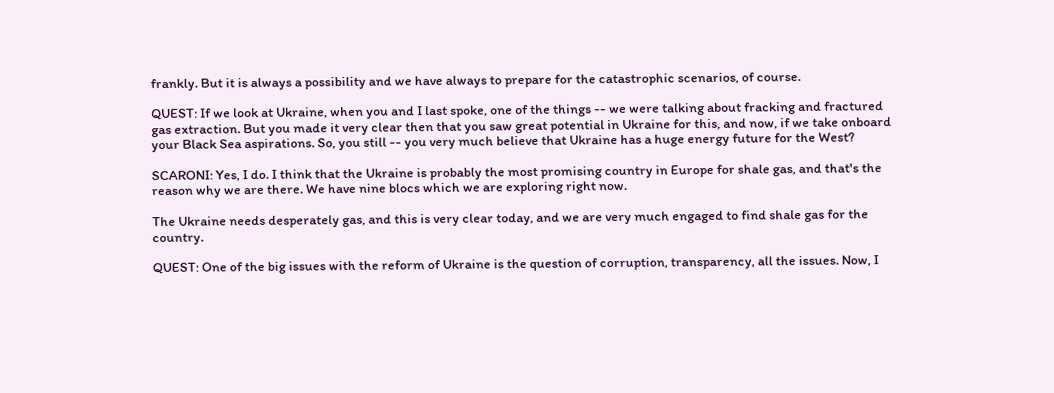frankly. But it is always a possibility and we have always to prepare for the catastrophic scenarios, of course.

QUEST: If we look at Ukraine, when you and I last spoke, one of the things -- we were talking about fracking and fractured gas extraction. But you made it very clear then that you saw great potential in Ukraine for this, and now, if we take onboard your Black Sea aspirations. So, you still -- you very much believe that Ukraine has a huge energy future for the West?

SCARONI: Yes, I do. I think that the Ukraine is probably the most promising country in Europe for shale gas, and that's the reason why we are there. We have nine blocs which we are exploring right now.

The Ukraine needs desperately gas, and this is very clear today, and we are very much engaged to find shale gas for the country.

QUEST: One of the big issues with the reform of Ukraine is the question of corruption, transparency, all the issues. Now, I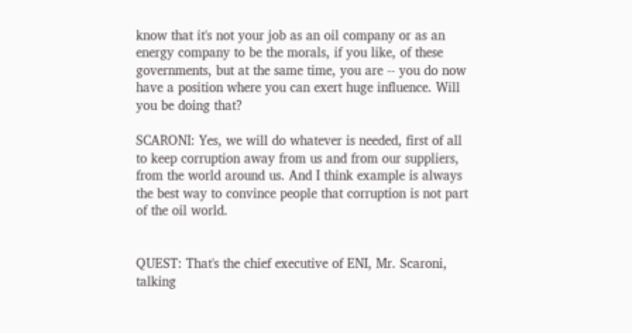know that it's not your job as an oil company or as an energy company to be the morals, if you like, of these governments, but at the same time, you are -- you do now have a position where you can exert huge influence. Will you be doing that?

SCARONI: Yes, we will do whatever is needed, first of all to keep corruption away from us and from our suppliers, from the world around us. And I think example is always the best way to convince people that corruption is not part of the oil world.


QUEST: That's the chief executive of ENI, Mr. Scaroni, talking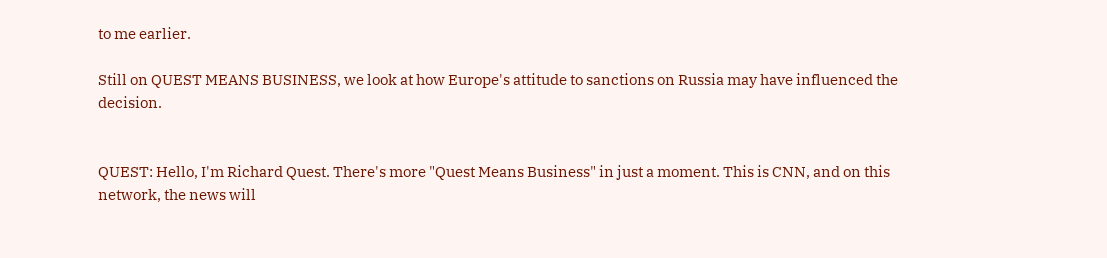to me earlier.

Still on QUEST MEANS BUSINESS, we look at how Europe's attitude to sanctions on Russia may have influenced the decision.


QUEST: Hello, I'm Richard Quest. There's more "Quest Means Business" in just a moment. This is CNN, and on this network, the news will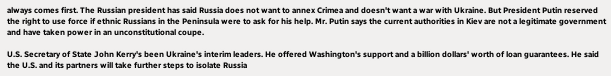always comes first. The Russian president has said Russia does not want to annex Crimea and doesn't want a war with Ukraine. But President Putin reserved the right to use force if ethnic Russians in the Peninsula were to ask for his help. Mr. Putin says the current authorities in Kiev are not a legitimate government and have taken power in an unconstitutional coupe.

U.S. Secretary of State John Kerry's been Ukraine's interim leaders. He offered Washington's support and a billion dollars' worth of loan guarantees. He said the U.S. and its partners will take further steps to isolate Russia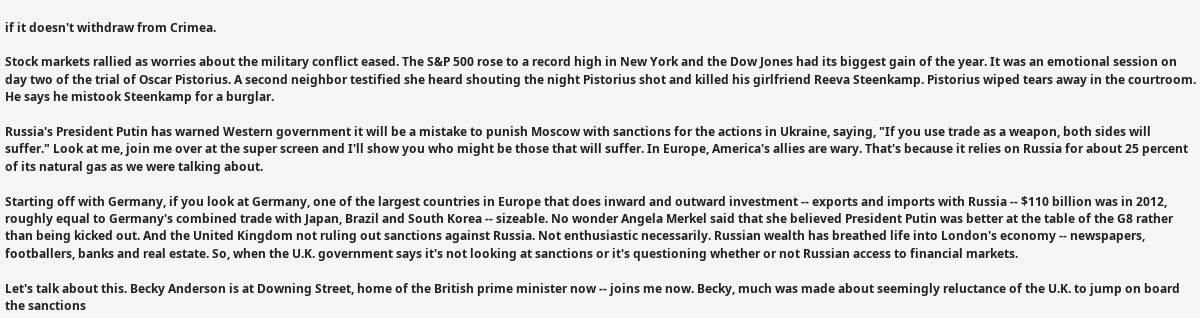if it doesn't withdraw from Crimea.

Stock markets rallied as worries about the military conflict eased. The S&P 500 rose to a record high in New York and the Dow Jones had its biggest gain of the year. It was an emotional session on day two of the trial of Oscar Pistorius. A second neighbor testified she heard shouting the night Pistorius shot and killed his girlfriend Reeva Steenkamp. Pistorius wiped tears away in the courtroom. He says he mistook Steenkamp for a burglar.

Russia's President Putin has warned Western government it will be a mistake to punish Moscow with sanctions for the actions in Ukraine, saying, "If you use trade as a weapon, both sides will suffer." Look at me, join me over at the super screen and I'll show you who might be those that will suffer. In Europe, America's allies are wary. That's because it relies on Russia for about 25 percent of its natural gas as we were talking about.

Starting off with Germany, if you look at Germany, one of the largest countries in Europe that does inward and outward investment -- exports and imports with Russia -- $110 billion was in 2012, roughly equal to Germany's combined trade with Japan, Brazil and South Korea -- sizeable. No wonder Angela Merkel said that she believed President Putin was better at the table of the G8 rather than being kicked out. And the United Kingdom not ruling out sanctions against Russia. Not enthusiastic necessarily. Russian wealth has breathed life into London's economy -- newspapers, footballers, banks and real estate. So, when the U.K. government says it's not looking at sanctions or it's questioning whether or not Russian access to financial markets.

Let's talk about this. Becky Anderson is at Downing Street, home of the British prime minister now -- joins me now. Becky, much was made about seemingly reluctance of the U.K. to jump on board the sanctions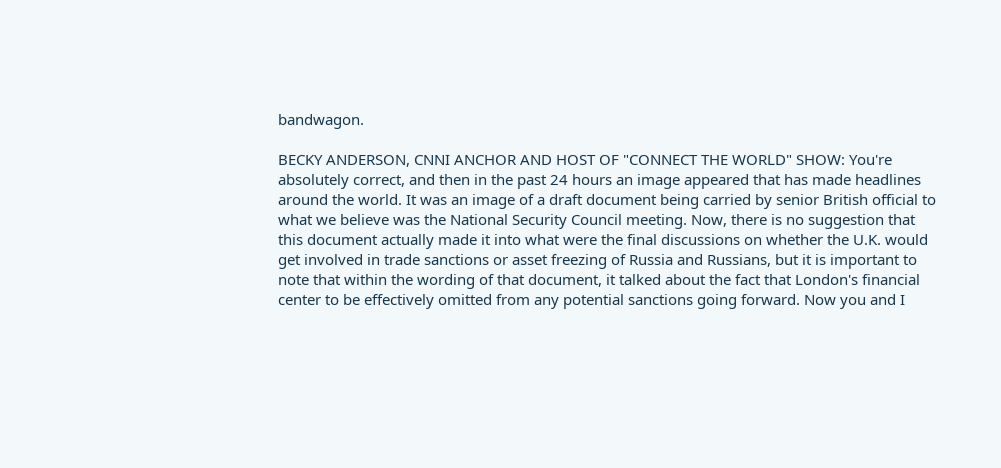bandwagon.

BECKY ANDERSON, CNNI ANCHOR AND HOST OF "CONNECT THE WORLD" SHOW: You're absolutely correct, and then in the past 24 hours an image appeared that has made headlines around the world. It was an image of a draft document being carried by senior British official to what we believe was the National Security Council meeting. Now, there is no suggestion that this document actually made it into what were the final discussions on whether the U.K. would get involved in trade sanctions or asset freezing of Russia and Russians, but it is important to note that within the wording of that document, it talked about the fact that London's financial center to be effectively omitted from any potential sanctions going forward. Now you and I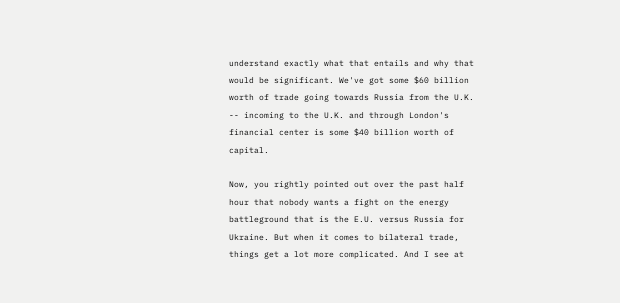understand exactly what that entails and why that would be significant. We've got some $60 billion worth of trade going towards Russia from the U.K. -- incoming to the U.K. and through London's financial center is some $40 billion worth of capital.

Now, you rightly pointed out over the past half hour that nobody wants a fight on the energy battleground that is the E.U. versus Russia for Ukraine. But when it comes to bilateral trade, things get a lot more complicated. And I see at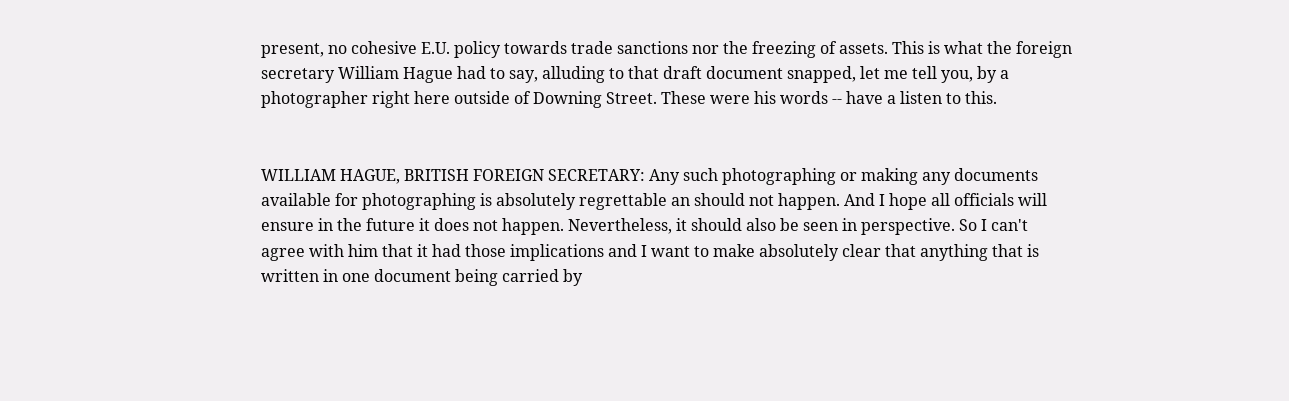present, no cohesive E.U. policy towards trade sanctions nor the freezing of assets. This is what the foreign secretary William Hague had to say, alluding to that draft document snapped, let me tell you, by a photographer right here outside of Downing Street. These were his words -- have a listen to this.


WILLIAM HAGUE, BRITISH FOREIGN SECRETARY: Any such photographing or making any documents available for photographing is absolutely regrettable an should not happen. And I hope all officials will ensure in the future it does not happen. Nevertheless, it should also be seen in perspective. So I can't agree with him that it had those implications and I want to make absolutely clear that anything that is written in one document being carried by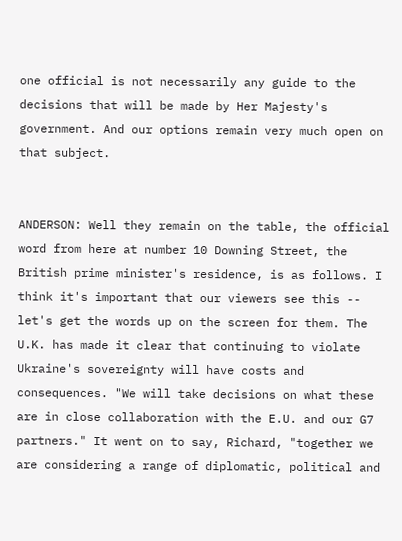one official is not necessarily any guide to the decisions that will be made by Her Majesty's government. And our options remain very much open on that subject.


ANDERSON: Well they remain on the table, the official word from here at number 10 Downing Street, the British prime minister's residence, is as follows. I think it's important that our viewers see this -- let's get the words up on the screen for them. The U.K. has made it clear that continuing to violate Ukraine's sovereignty will have costs and consequences. "We will take decisions on what these are in close collaboration with the E.U. and our G7 partners." It went on to say, Richard, "together we are considering a range of diplomatic, political and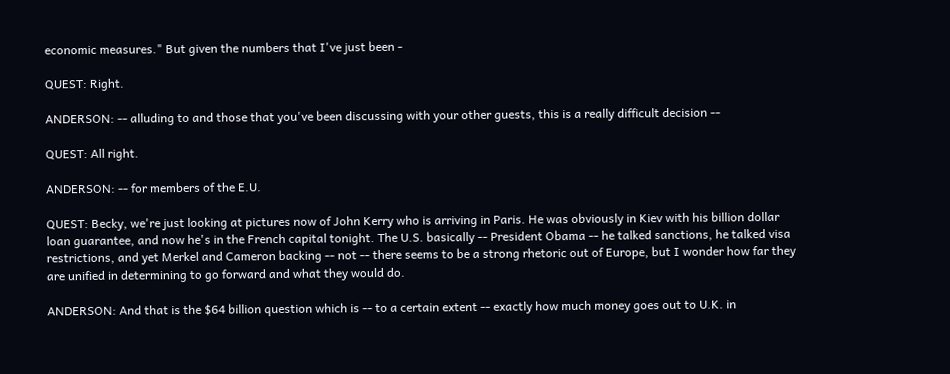economic measures." But given the numbers that I've just been -

QUEST: Right.

ANDERSON: -- alluding to and those that you've been discussing with your other guests, this is a really difficult decision --

QUEST: All right.

ANDERSON: -- for members of the E.U.

QUEST: Becky, we're just looking at pictures now of John Kerry who is arriving in Paris. He was obviously in Kiev with his billion dollar loan guarantee, and now he's in the French capital tonight. The U.S. basically -- President Obama -- he talked sanctions, he talked visa restrictions, and yet Merkel and Cameron backing -- not -- there seems to be a strong rhetoric out of Europe, but I wonder how far they are unified in determining to go forward and what they would do.

ANDERSON: And that is the $64 billion question which is -- to a certain extent -- exactly how much money goes out to U.K. in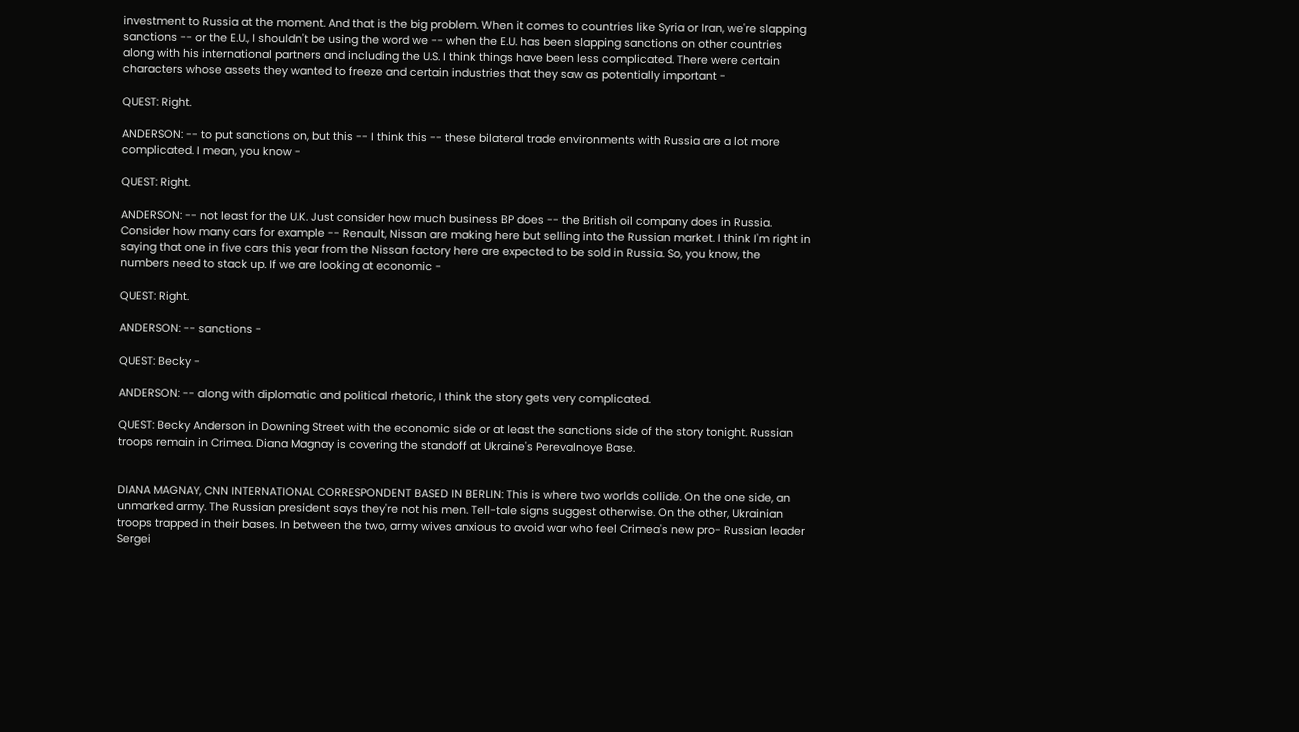investment to Russia at the moment. And that is the big problem. When it comes to countries like Syria or Iran, we're slapping sanctions -- or the E.U., I shouldn't be using the word we -- when the E.U. has been slapping sanctions on other countries along with his international partners and including the U.S. I think things have been less complicated. There were certain characters whose assets they wanted to freeze and certain industries that they saw as potentially important -

QUEST: Right.

ANDERSON: -- to put sanctions on, but this -- I think this -- these bilateral trade environments with Russia are a lot more complicated. I mean, you know -

QUEST: Right.

ANDERSON: -- not least for the U.K. Just consider how much business BP does -- the British oil company does in Russia. Consider how many cars for example -- Renault, Nissan are making here but selling into the Russian market. I think I'm right in saying that one in five cars this year from the Nissan factory here are expected to be sold in Russia. So, you know, the numbers need to stack up. If we are looking at economic -

QUEST: Right.

ANDERSON: -- sanctions -

QUEST: Becky -

ANDERSON: -- along with diplomatic and political rhetoric, I think the story gets very complicated.

QUEST: Becky Anderson in Downing Street with the economic side or at least the sanctions side of the story tonight. Russian troops remain in Crimea. Diana Magnay is covering the standoff at Ukraine's Perevalnoye Base.


DIANA MAGNAY, CNN INTERNATIONAL CORRESPONDENT BASED IN BERLIN: This is where two worlds collide. On the one side, an unmarked army. The Russian president says they're not his men. Tell-tale signs suggest otherwise. On the other, Ukrainian troops trapped in their bases. In between the two, army wives anxious to avoid war who feel Crimea's new pro- Russian leader Sergei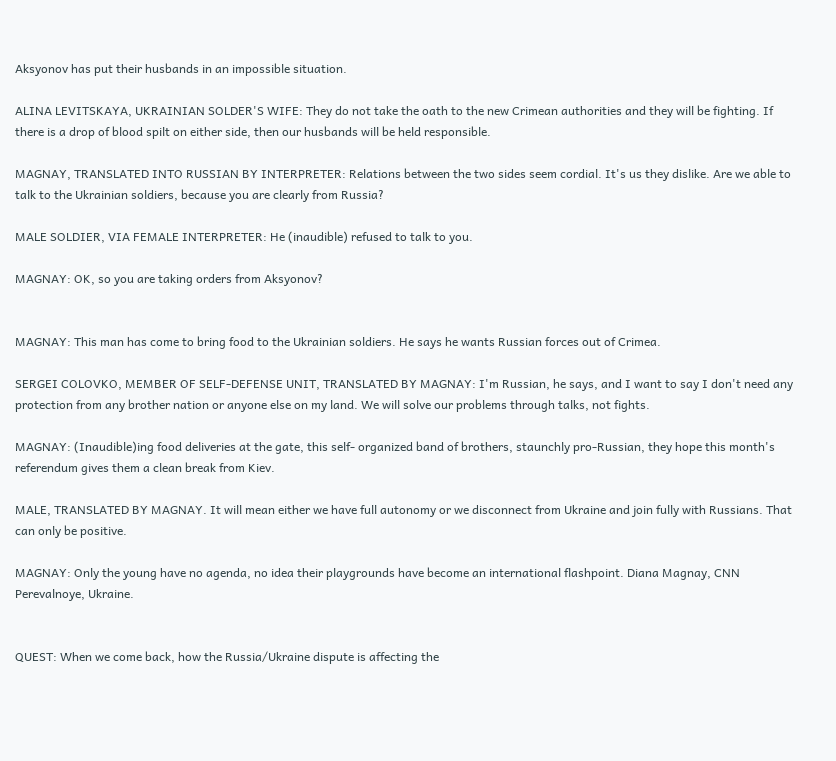Aksyonov has put their husbands in an impossible situation.

ALINA LEVITSKAYA, UKRAINIAN SOLDER'S WIFE: They do not take the oath to the new Crimean authorities and they will be fighting. If there is a drop of blood spilt on either side, then our husbands will be held responsible.

MAGNAY, TRANSLATED INTO RUSSIAN BY INTERPRETER: Relations between the two sides seem cordial. It's us they dislike. Are we able to talk to the Ukrainian soldiers, because you are clearly from Russia?

MALE SOLDIER, VIA FEMALE INTERPRETER: He (inaudible) refused to talk to you.

MAGNAY: OK, so you are taking orders from Aksyonov?


MAGNAY: This man has come to bring food to the Ukrainian soldiers. He says he wants Russian forces out of Crimea.

SERGEI COLOVKO, MEMBER OF SELF-DEFENSE UNIT, TRANSLATED BY MAGNAY: I'm Russian, he says, and I want to say I don't need any protection from any brother nation or anyone else on my land. We will solve our problems through talks, not fights.

MAGNAY: (Inaudible)ing food deliveries at the gate, this self- organized band of brothers, staunchly pro-Russian, they hope this month's referendum gives them a clean break from Kiev.

MALE, TRANSLATED BY MAGNAY. It will mean either we have full autonomy or we disconnect from Ukraine and join fully with Russians. That can only be positive.

MAGNAY: Only the young have no agenda, no idea their playgrounds have become an international flashpoint. Diana Magnay, CNN Perevalnoye, Ukraine.


QUEST: When we come back, how the Russia/Ukraine dispute is affecting the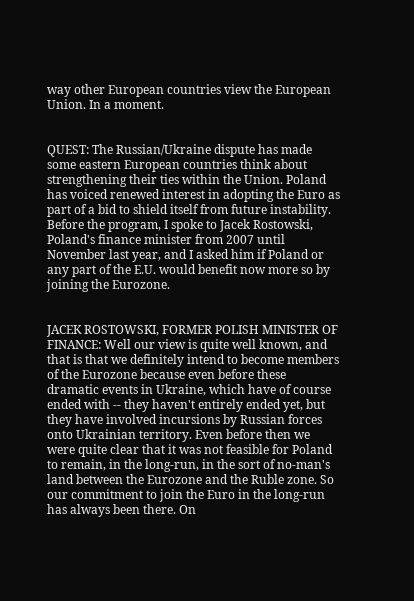way other European countries view the European Union. In a moment.


QUEST: The Russian/Ukraine dispute has made some eastern European countries think about strengthening their ties within the Union. Poland has voiced renewed interest in adopting the Euro as part of a bid to shield itself from future instability. Before the program, I spoke to Jacek Rostowski, Poland's finance minister from 2007 until November last year, and I asked him if Poland or any part of the E.U. would benefit now more so by joining the Eurozone.


JACEK ROSTOWSKI, FORMER POLISH MINISTER OF FINANCE: Well our view is quite well known, and that is that we definitely intend to become members of the Eurozone because even before these dramatic events in Ukraine, which have of course ended with -- they haven't entirely ended yet, but they have involved incursions by Russian forces onto Ukrainian territory. Even before then we were quite clear that it was not feasible for Poland to remain, in the long-run, in the sort of no-man's land between the Eurozone and the Ruble zone. So our commitment to join the Euro in the long-run has always been there. On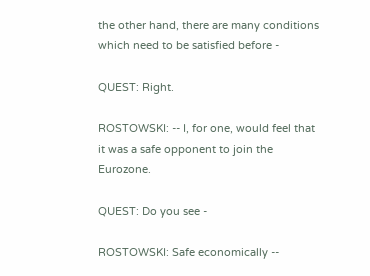the other hand, there are many conditions which need to be satisfied before -

QUEST: Right.

ROSTOWSKI: -- I, for one, would feel that it was a safe opponent to join the Eurozone.

QUEST: Do you see -

ROSTOWSKI: Safe economically --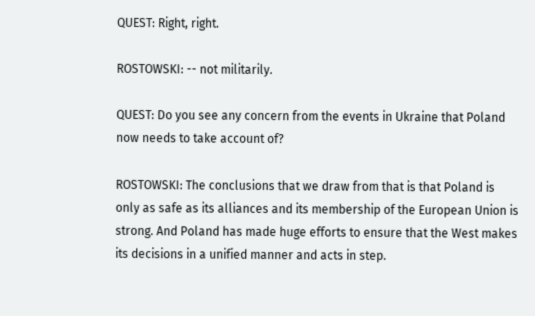QUEST: Right, right.

ROSTOWSKI: -- not militarily.

QUEST: Do you see any concern from the events in Ukraine that Poland now needs to take account of?

ROSTOWSKI: The conclusions that we draw from that is that Poland is only as safe as its alliances and its membership of the European Union is strong. And Poland has made huge efforts to ensure that the West makes its decisions in a unified manner and acts in step.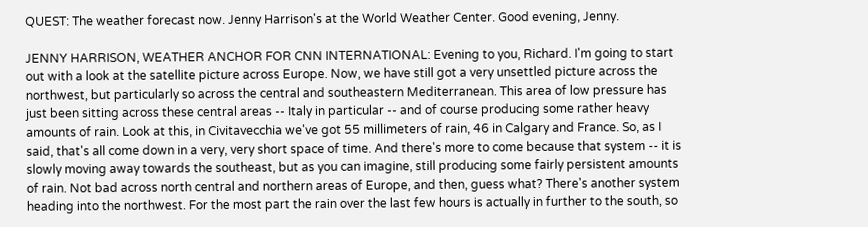QUEST: The weather forecast now. Jenny Harrison's at the World Weather Center. Good evening, Jenny.

JENNY HARRISON, WEATHER ANCHOR FOR CNN INTERNATIONAL: Evening to you, Richard. I'm going to start out with a look at the satellite picture across Europe. Now, we have still got a very unsettled picture across the northwest, but particularly so across the central and southeastern Mediterranean. This area of low pressure has just been sitting across these central areas -- Italy in particular -- and of course producing some rather heavy amounts of rain. Look at this, in Civitavecchia we've got 55 millimeters of rain, 46 in Calgary and France. So, as I said, that's all come down in a very, very short space of time. And there's more to come because that system -- it is slowly moving away towards the southeast, but as you can imagine, still producing some fairly persistent amounts of rain. Not bad across north central and northern areas of Europe, and then, guess what? There's another system heading into the northwest. For the most part the rain over the last few hours is actually in further to the south, so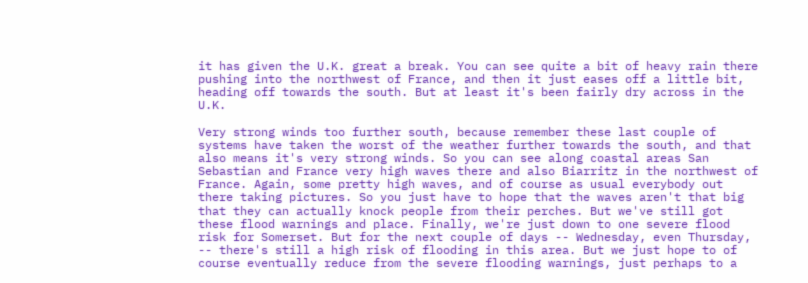it has given the U.K. great a break. You can see quite a bit of heavy rain there pushing into the northwest of France, and then it just eases off a little bit, heading off towards the south. But at least it's been fairly dry across in the U.K.

Very strong winds too further south, because remember these last couple of systems have taken the worst of the weather further towards the south, and that also means it's very strong winds. So you can see along coastal areas San Sebastian and France very high waves there and also Biarritz in the northwest of France. Again, some pretty high waves, and of course as usual everybody out there taking pictures. So you just have to hope that the waves aren't that big that they can actually knock people from their perches. But we've still got these flood warnings and place. Finally, we're just down to one severe flood risk for Somerset. But for the next couple of days -- Wednesday, even Thursday, -- there's still a high risk of flooding in this area. But we just hope to of course eventually reduce from the severe flooding warnings, just perhaps to a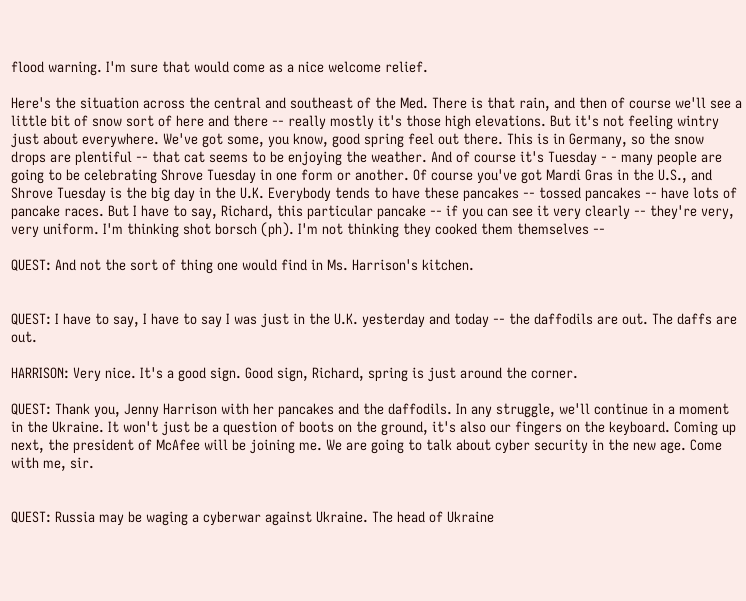flood warning. I'm sure that would come as a nice welcome relief.

Here's the situation across the central and southeast of the Med. There is that rain, and then of course we'll see a little bit of snow sort of here and there -- really mostly it's those high elevations. But it's not feeling wintry just about everywhere. We've got some, you know, good spring feel out there. This is in Germany, so the snow drops are plentiful -- that cat seems to be enjoying the weather. And of course it's Tuesday - - many people are going to be celebrating Shrove Tuesday in one form or another. Of course you've got Mardi Gras in the U.S., and Shrove Tuesday is the big day in the U.K. Everybody tends to have these pancakes -- tossed pancakes -- have lots of pancake races. But I have to say, Richard, this particular pancake -- if you can see it very clearly -- they're very, very uniform. I'm thinking shot borsch (ph). I'm not thinking they cooked them themselves --

QUEST: And not the sort of thing one would find in Ms. Harrison's kitchen.


QUEST: I have to say, I have to say I was just in the U.K. yesterday and today -- the daffodils are out. The daffs are out.

HARRISON: Very nice. It's a good sign. Good sign, Richard, spring is just around the corner.

QUEST: Thank you, Jenny Harrison with her pancakes and the daffodils. In any struggle, we'll continue in a moment in the Ukraine. It won't just be a question of boots on the ground, it's also our fingers on the keyboard. Coming up next, the president of McAfee will be joining me. We are going to talk about cyber security in the new age. Come with me, sir.


QUEST: Russia may be waging a cyberwar against Ukraine. The head of Ukraine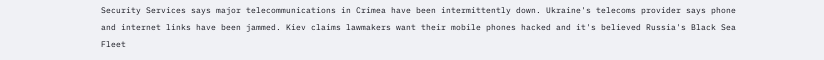Security Services says major telecommunications in Crimea have been intermittently down. Ukraine's telecoms provider says phone and internet links have been jammed. Kiev claims lawmakers want their mobile phones hacked and it's believed Russia's Black Sea Fleet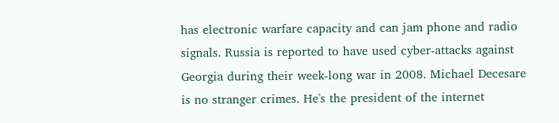has electronic warfare capacity and can jam phone and radio signals. Russia is reported to have used cyber-attacks against Georgia during their week-long war in 2008. Michael Decesare is no stranger crimes. He's the president of the internet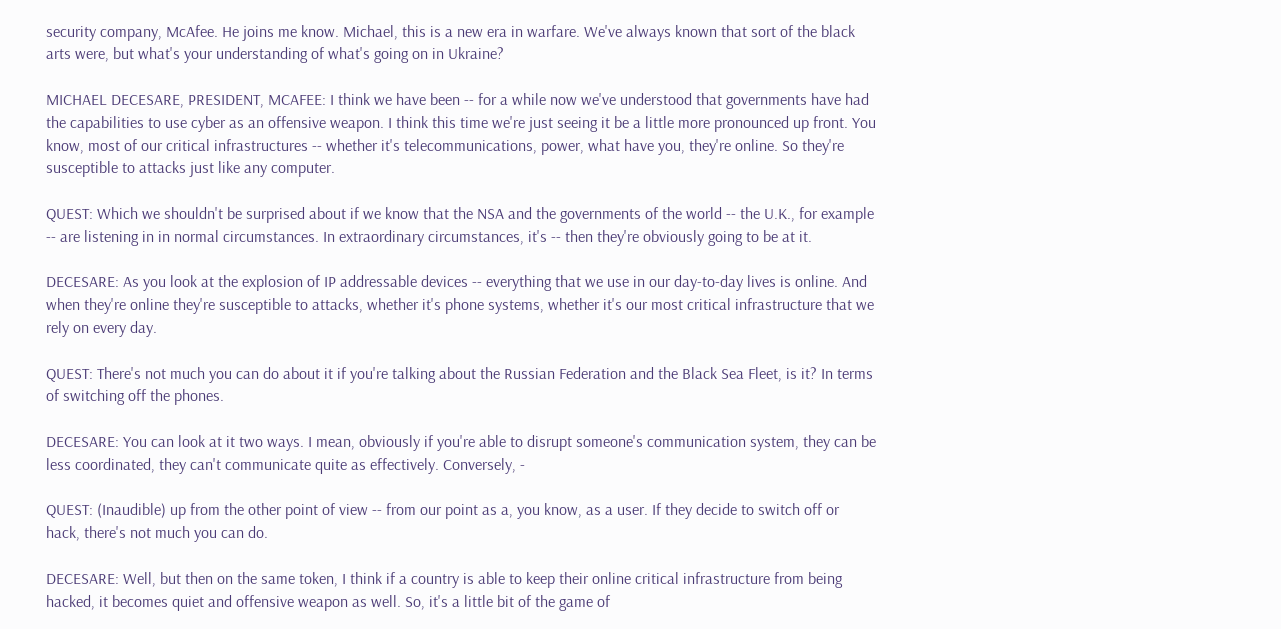security company, McAfee. He joins me know. Michael, this is a new era in warfare. We've always known that sort of the black arts were, but what's your understanding of what's going on in Ukraine?

MICHAEL DECESARE, PRESIDENT, MCAFEE: I think we have been -- for a while now we've understood that governments have had the capabilities to use cyber as an offensive weapon. I think this time we're just seeing it be a little more pronounced up front. You know, most of our critical infrastructures -- whether it's telecommunications, power, what have you, they're online. So they're susceptible to attacks just like any computer.

QUEST: Which we shouldn't be surprised about if we know that the NSA and the governments of the world -- the U.K., for example -- are listening in in normal circumstances. In extraordinary circumstances, it's -- then they're obviously going to be at it.

DECESARE: As you look at the explosion of IP addressable devices -- everything that we use in our day-to-day lives is online. And when they're online they're susceptible to attacks, whether it's phone systems, whether it's our most critical infrastructure that we rely on every day.

QUEST: There's not much you can do about it if you're talking about the Russian Federation and the Black Sea Fleet, is it? In terms of switching off the phones.

DECESARE: You can look at it two ways. I mean, obviously if you're able to disrupt someone's communication system, they can be less coordinated, they can't communicate quite as effectively. Conversely, -

QUEST: (Inaudible) up from the other point of view -- from our point as a, you know, as a user. If they decide to switch off or hack, there's not much you can do.

DECESARE: Well, but then on the same token, I think if a country is able to keep their online critical infrastructure from being hacked, it becomes quiet and offensive weapon as well. So, it's a little bit of the game of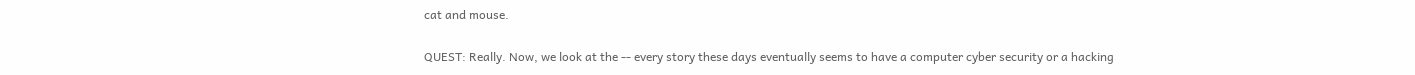cat and mouse.

QUEST: Really. Now, we look at the -- every story these days eventually seems to have a computer cyber security or a hacking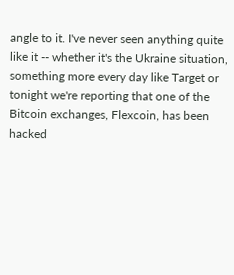angle to it. I've never seen anything quite like it -- whether it's the Ukraine situation, something more every day like Target or tonight we're reporting that one of the Bitcoin exchanges, Flexcoin, has been hacked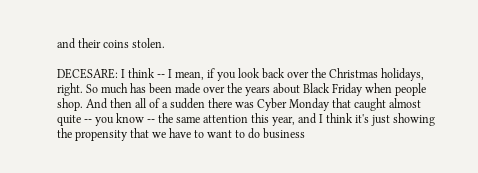and their coins stolen.

DECESARE: I think -- I mean, if you look back over the Christmas holidays, right. So much has been made over the years about Black Friday when people shop. And then all of a sudden there was Cyber Monday that caught almost quite -- you know -- the same attention this year, and I think it's just showing the propensity that we have to want to do business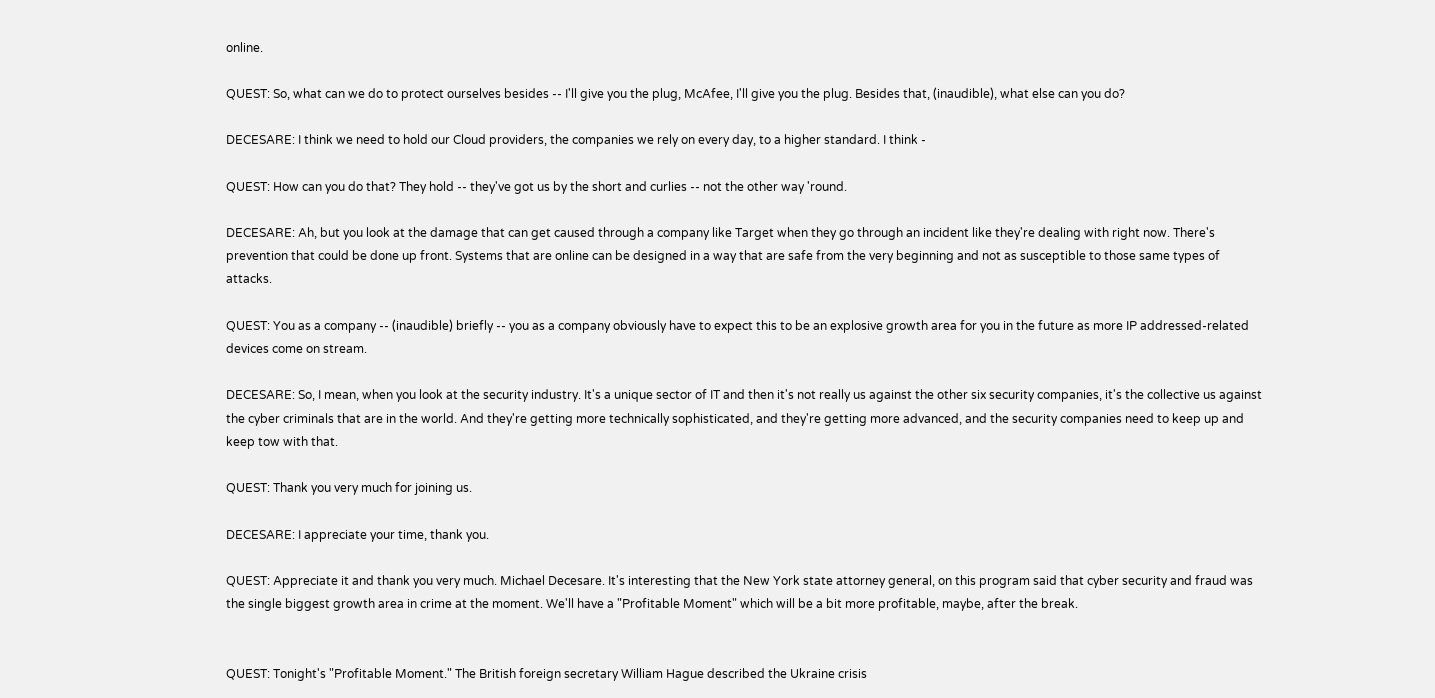online.

QUEST: So, what can we do to protect ourselves besides -- I'll give you the plug, McAfee, I'll give you the plug. Besides that, (inaudible), what else can you do?

DECESARE: I think we need to hold our Cloud providers, the companies we rely on every day, to a higher standard. I think -

QUEST: How can you do that? They hold -- they've got us by the short and curlies -- not the other way 'round.

DECESARE: Ah, but you look at the damage that can get caused through a company like Target when they go through an incident like they're dealing with right now. There's prevention that could be done up front. Systems that are online can be designed in a way that are safe from the very beginning and not as susceptible to those same types of attacks.

QUEST: You as a company -- (inaudible) briefly -- you as a company obviously have to expect this to be an explosive growth area for you in the future as more IP addressed-related devices come on stream.

DECESARE: So, I mean, when you look at the security industry. It's a unique sector of IT and then it's not really us against the other six security companies, it's the collective us against the cyber criminals that are in the world. And they're getting more technically sophisticated, and they're getting more advanced, and the security companies need to keep up and keep tow with that.

QUEST: Thank you very much for joining us.

DECESARE: I appreciate your time, thank you.

QUEST: Appreciate it and thank you very much. Michael Decesare. It's interesting that the New York state attorney general, on this program said that cyber security and fraud was the single biggest growth area in crime at the moment. We'll have a "Profitable Moment" which will be a bit more profitable, maybe, after the break.


QUEST: Tonight's "Profitable Moment." The British foreign secretary William Hague described the Ukraine crisis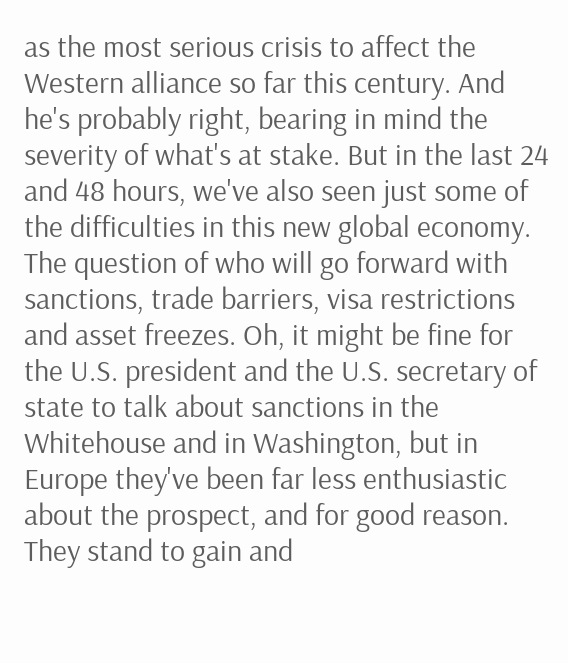as the most serious crisis to affect the Western alliance so far this century. And he's probably right, bearing in mind the severity of what's at stake. But in the last 24 and 48 hours, we've also seen just some of the difficulties in this new global economy. The question of who will go forward with sanctions, trade barriers, visa restrictions and asset freezes. Oh, it might be fine for the U.S. president and the U.S. secretary of state to talk about sanctions in the Whitehouse and in Washington, but in Europe they've been far less enthusiastic about the prospect, and for good reason. They stand to gain and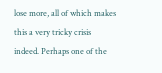lose more, all of which makes this a very tricky crisis indeed. Perhaps one of the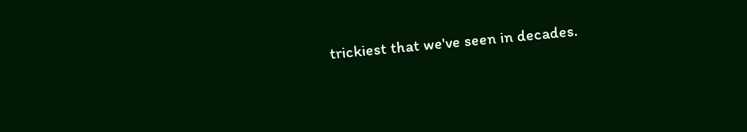trickiest that we've seen in decades.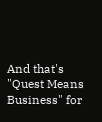And that's "Quest Means Business" for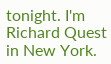tonight. I'm Richard Quest in New York.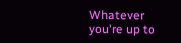Whatever you're up to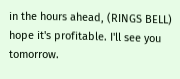in the hours ahead, (RINGS BELL) hope it's profitable. I'll see you tomorrow.